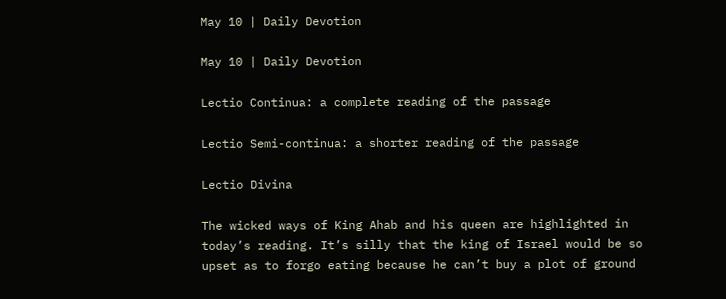May 10 | Daily Devotion

May 10 | Daily Devotion

Lectio Continua: a complete reading of the passage

Lectio Semi-continua: a shorter reading of the passage

Lectio Divina

The wicked ways of King Ahab and his queen are highlighted in today’s reading. It’s silly that the king of Israel would be so upset as to forgo eating because he can’t buy a plot of ground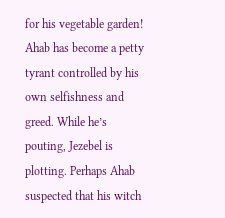for his vegetable garden! Ahab has become a petty tyrant controlled by his own selfishness and greed. While he’s pouting, Jezebel is plotting. Perhaps Ahab suspected that his witch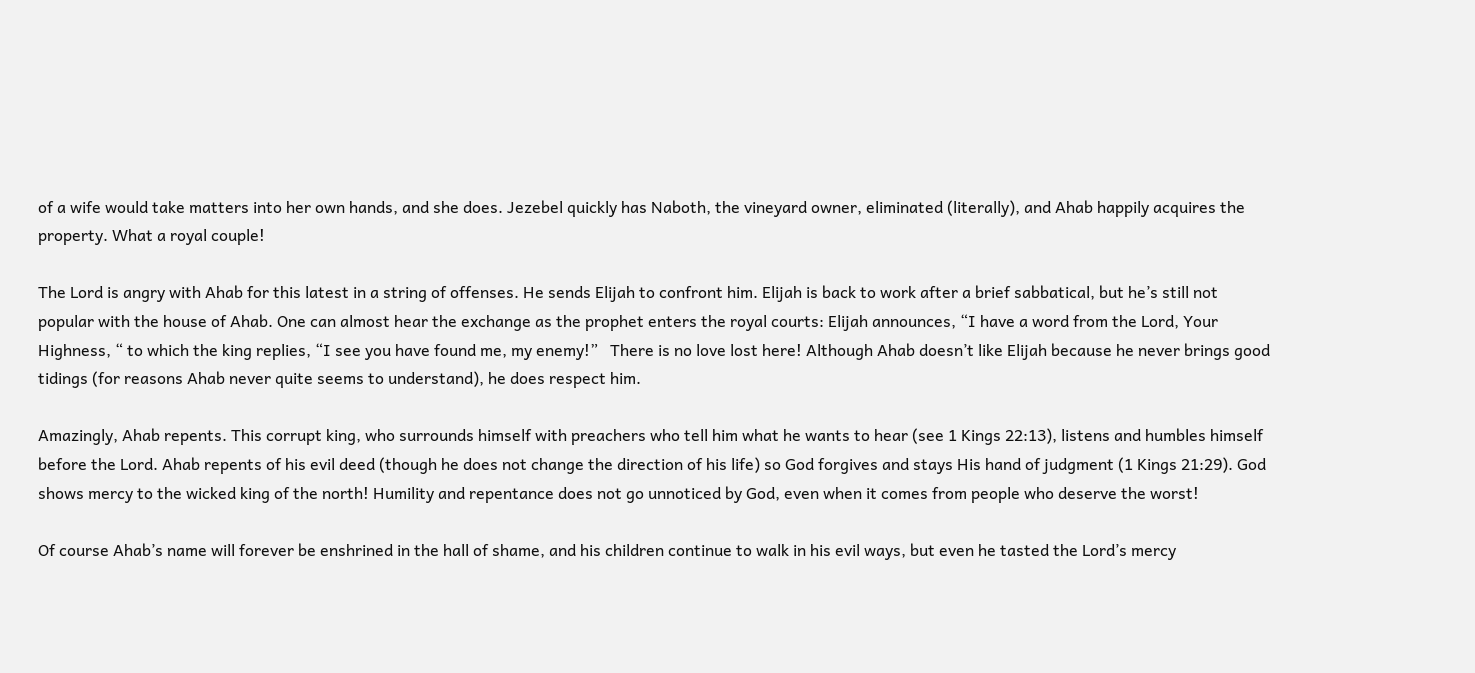of a wife would take matters into her own hands, and she does. Jezebel quickly has Naboth, the vineyard owner, eliminated (literally), and Ahab happily acquires the property. What a royal couple!

The Lord is angry with Ahab for this latest in a string of offenses. He sends Elijah to confront him. Elijah is back to work after a brief sabbatical, but he’s still not popular with the house of Ahab. One can almost hear the exchange as the prophet enters the royal courts: Elijah announces, “I have a word from the Lord, Your Highness, “ to which the king replies, “I see you have found me, my enemy!”   There is no love lost here! Although Ahab doesn’t like Elijah because he never brings good tidings (for reasons Ahab never quite seems to understand), he does respect him.

Amazingly, Ahab repents. This corrupt king, who surrounds himself with preachers who tell him what he wants to hear (see 1 Kings 22:13), listens and humbles himself before the Lord. Ahab repents of his evil deed (though he does not change the direction of his life) so God forgives and stays His hand of judgment (1 Kings 21:29). God shows mercy to the wicked king of the north! Humility and repentance does not go unnoticed by God, even when it comes from people who deserve the worst!

Of course Ahab’s name will forever be enshrined in the hall of shame, and his children continue to walk in his evil ways, but even he tasted the Lord’s mercy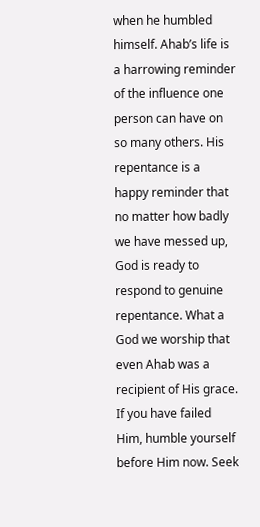when he humbled himself. Ahab’s life is a harrowing reminder of the influence one person can have on so many others. His repentance is a happy reminder that no matter how badly we have messed up, God is ready to respond to genuine repentance. What a God we worship that even Ahab was a recipient of His grace. If you have failed Him, humble yourself before Him now. Seek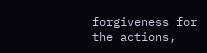forgiveness for the actions,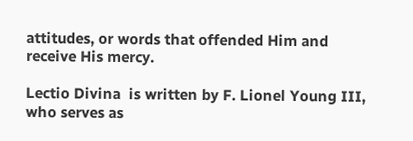attitudes, or words that offended Him and receive His mercy.

Lectio Divina  is written by F. Lionel Young III, who serves as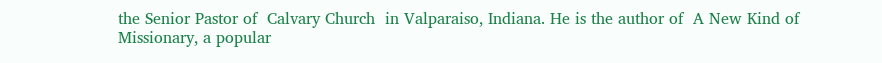the Senior Pastor of  Calvary Church  in Valparaiso, Indiana. He is the author of  A New Kind of Missionary, a popular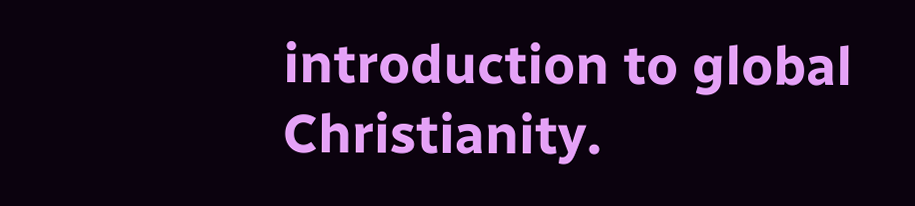introduction to global Christianity.